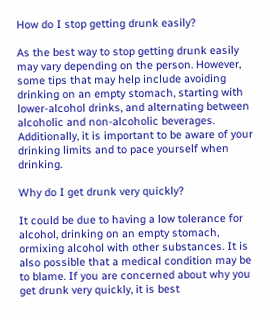How do I stop getting drunk easily?

As the best way to stop getting drunk easily may vary depending on the person. However, some tips that may help include avoiding drinking on an empty stomach, starting with lower-alcohol drinks, and alternating between alcoholic and non-alcoholic beverages. Additionally, it is important to be aware of your drinking limits and to pace yourself when drinking.

Why do I get drunk very quickly?

It could be due to having a low tolerance for alcohol, drinking on an empty stomach, ormixing alcohol with other substances. It is also possible that a medical condition may be to blame. If you are concerned about why you get drunk very quickly, it is best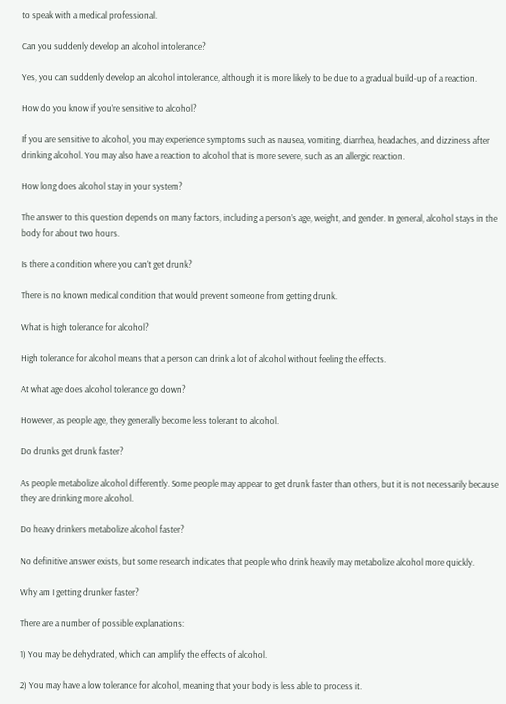to speak with a medical professional.

Can you suddenly develop an alcohol intolerance?

Yes, you can suddenly develop an alcohol intolerance, although it is more likely to be due to a gradual build-up of a reaction.

How do you know if you’re sensitive to alcohol?

If you are sensitive to alcohol, you may experience symptoms such as nausea, vomiting, diarrhea, headaches, and dizziness after drinking alcohol. You may also have a reaction to alcohol that is more severe, such as an allergic reaction.

How long does alcohol stay in your system?

The answer to this question depends on many factors, including a person’s age, weight, and gender. In general, alcohol stays in the body for about two hours.

Is there a condition where you can’t get drunk?

There is no known medical condition that would prevent someone from getting drunk.

What is high tolerance for alcohol?

High tolerance for alcohol means that a person can drink a lot of alcohol without feeling the effects.

At what age does alcohol tolerance go down?

However, as people age, they generally become less tolerant to alcohol.

Do drunks get drunk faster?

As people metabolize alcohol differently. Some people may appear to get drunk faster than others, but it is not necessarily because they are drinking more alcohol.

Do heavy drinkers metabolize alcohol faster?

No definitive answer exists, but some research indicates that people who drink heavily may metabolize alcohol more quickly.

Why am I getting drunker faster?

There are a number of possible explanations:

1) You may be dehydrated, which can amplify the effects of alcohol.

2) You may have a low tolerance for alcohol, meaning that your body is less able to process it.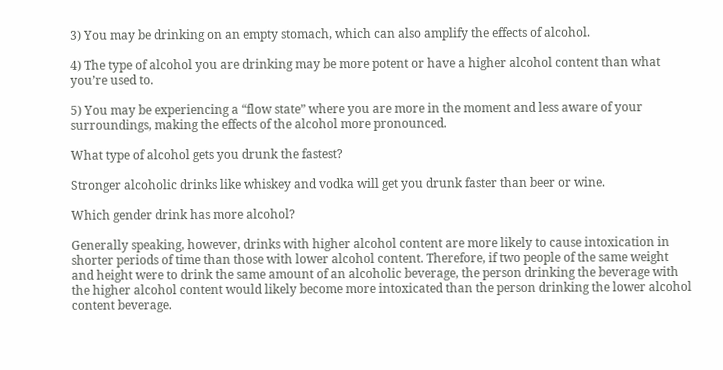3) You may be drinking on an empty stomach, which can also amplify the effects of alcohol.

4) The type of alcohol you are drinking may be more potent or have a higher alcohol content than what you’re used to.

5) You may be experiencing a “flow state” where you are more in the moment and less aware of your surroundings, making the effects of the alcohol more pronounced.

What type of alcohol gets you drunk the fastest?

Stronger alcoholic drinks like whiskey and vodka will get you drunk faster than beer or wine.

Which gender drink has more alcohol?

Generally speaking, however, drinks with higher alcohol content are more likely to cause intoxication in shorter periods of time than those with lower alcohol content. Therefore, if two people of the same weight and height were to drink the same amount of an alcoholic beverage, the person drinking the beverage with the higher alcohol content would likely become more intoxicated than the person drinking the lower alcohol content beverage.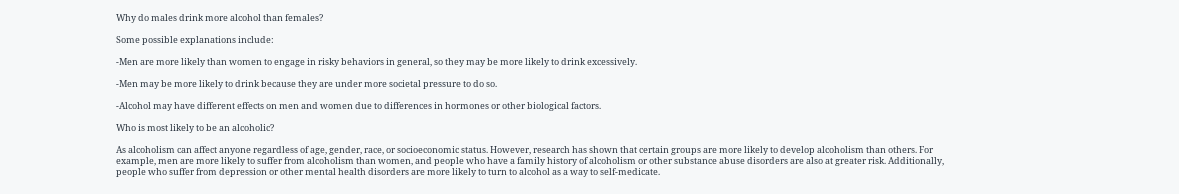Why do males drink more alcohol than females?

Some possible explanations include:

-Men are more likely than women to engage in risky behaviors in general, so they may be more likely to drink excessively.

-Men may be more likely to drink because they are under more societal pressure to do so.

-Alcohol may have different effects on men and women due to differences in hormones or other biological factors.

Who is most likely to be an alcoholic?

As alcoholism can affect anyone regardless of age, gender, race, or socioeconomic status. However, research has shown that certain groups are more likely to develop alcoholism than others. For example, men are more likely to suffer from alcoholism than women, and people who have a family history of alcoholism or other substance abuse disorders are also at greater risk. Additionally, people who suffer from depression or other mental health disorders are more likely to turn to alcohol as a way to self-medicate.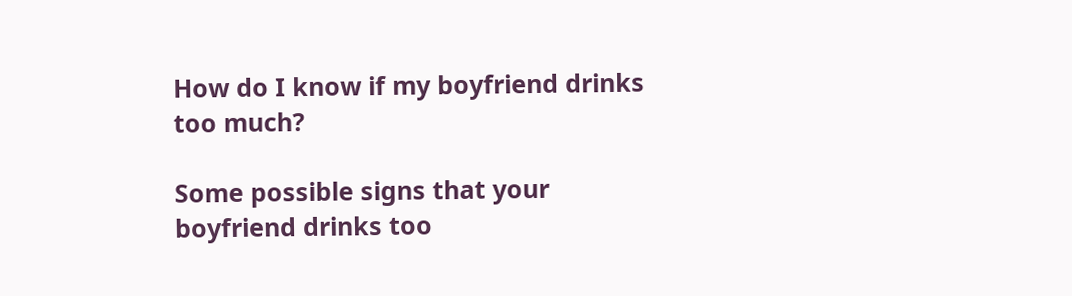How do I know if my boyfriend drinks too much?

Some possible signs that your boyfriend drinks too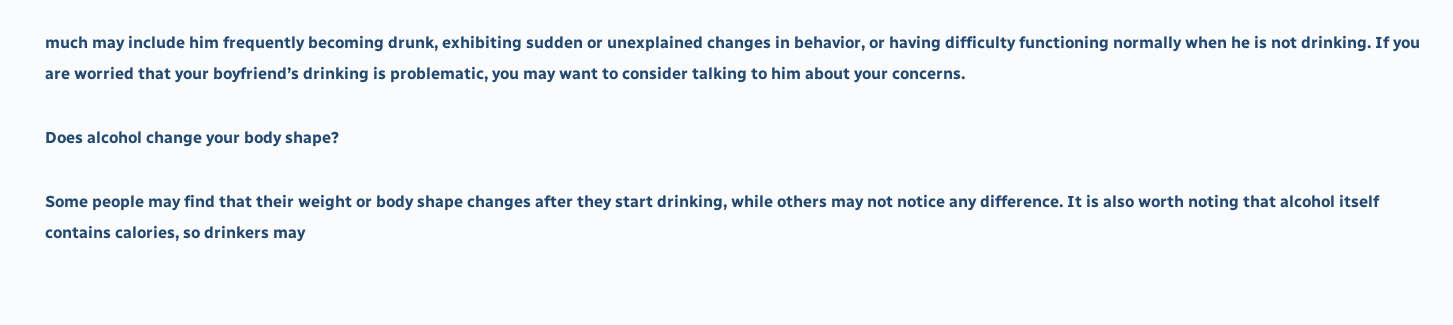much may include him frequently becoming drunk, exhibiting sudden or unexplained changes in behavior, or having difficulty functioning normally when he is not drinking. If you are worried that your boyfriend’s drinking is problematic, you may want to consider talking to him about your concerns.

Does alcohol change your body shape?

Some people may find that their weight or body shape changes after they start drinking, while others may not notice any difference. It is also worth noting that alcohol itself contains calories, so drinkers may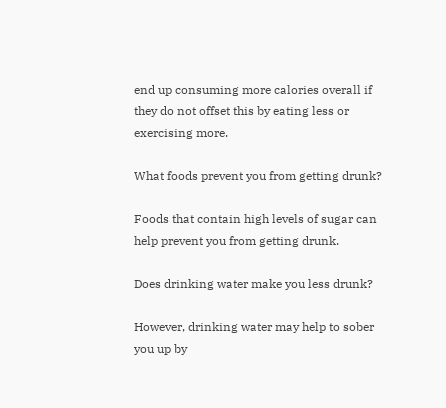end up consuming more calories overall if they do not offset this by eating less or exercising more.

What foods prevent you from getting drunk?

Foods that contain high levels of sugar can help prevent you from getting drunk.

Does drinking water make you less drunk?

However, drinking water may help to sober you up by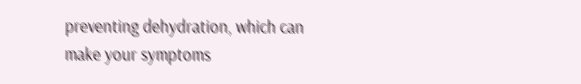preventing dehydration, which can make your symptoms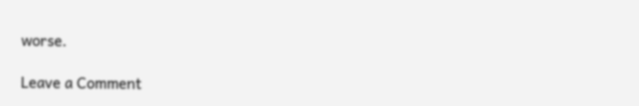worse.

Leave a Comment